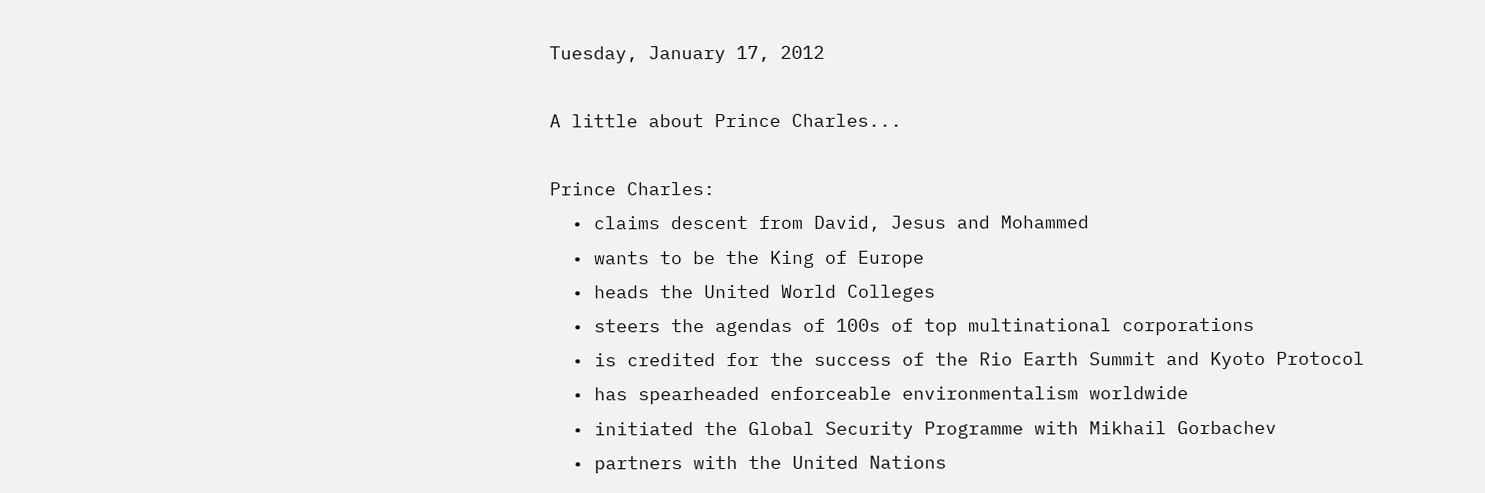Tuesday, January 17, 2012

A little about Prince Charles...

Prince Charles:
  • claims descent from David, Jesus and Mohammed
  • wants to be the King of Europe
  • heads the United World Colleges
  • steers the agendas of 100s of top multinational corporations
  • is credited for the success of the Rio Earth Summit and Kyoto Protocol
  • has spearheaded enforceable environmentalism worldwide
  • initiated the Global Security Programme with Mikhail Gorbachev
  • partners with the United Nations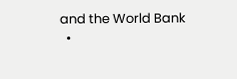and the World Bank
  •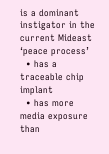is a dominant instigator in the current Mideast ‘peace process’
  • has a traceable chip implant
  • has more media exposure than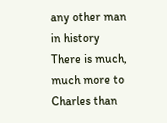any other man in history
There is much, much more to Charles than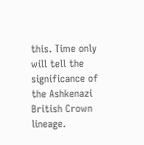this. Time only will tell the significance of the Ashkenazi British Crown lineage.